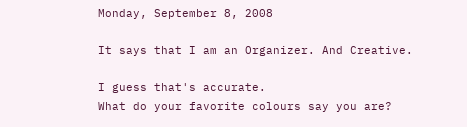Monday, September 8, 2008

It says that I am an Organizer. And Creative.

I guess that's accurate.
What do your favorite colours say you are?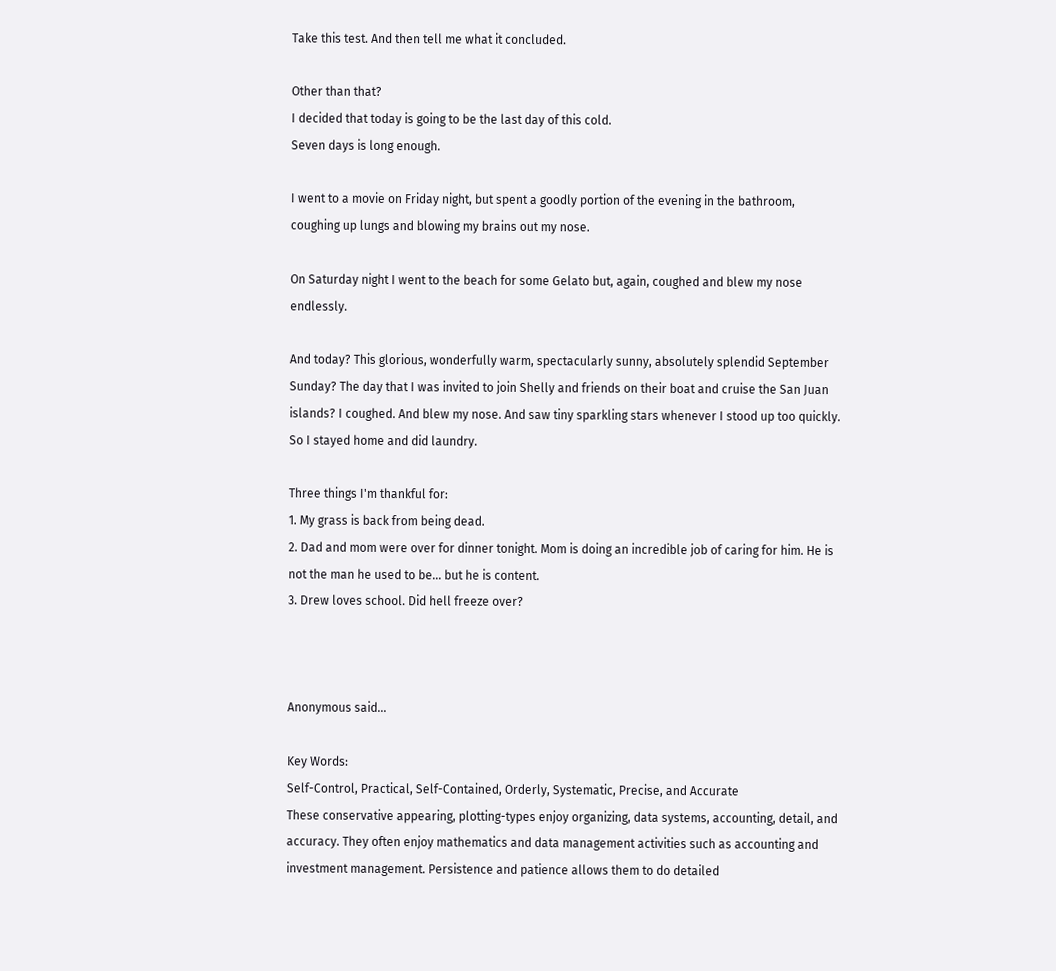Take this test. And then tell me what it concluded.

Other than that?
I decided that today is going to be the last day of this cold.
Seven days is long enough.

I went to a movie on Friday night, but spent a goodly portion of the evening in the bathroom, coughing up lungs and blowing my brains out my nose.

On Saturday night I went to the beach for some Gelato but, again, coughed and blew my nose endlessly.

And today? This glorious, wonderfully warm, spectacularly sunny, absolutely splendid September Sunday? The day that I was invited to join Shelly and friends on their boat and cruise the San Juan islands? I coughed. And blew my nose. And saw tiny sparkling stars whenever I stood up too quickly. So I stayed home and did laundry.

Three things I'm thankful for:
1. My grass is back from being dead.
2. Dad and mom were over for dinner tonight. Mom is doing an incredible job of caring for him. He is not the man he used to be... but he is content.
3. Drew loves school. Did hell freeze over?



Anonymous said...

Key Words:
Self-Control, Practical, Self-Contained, Orderly, Systematic, Precise, and Accurate
These conservative appearing, plotting-types enjoy organizing, data systems, accounting, detail, and accuracy. They often enjoy mathematics and data management activities such as accounting and investment management. Persistence and patience allows them to do detailed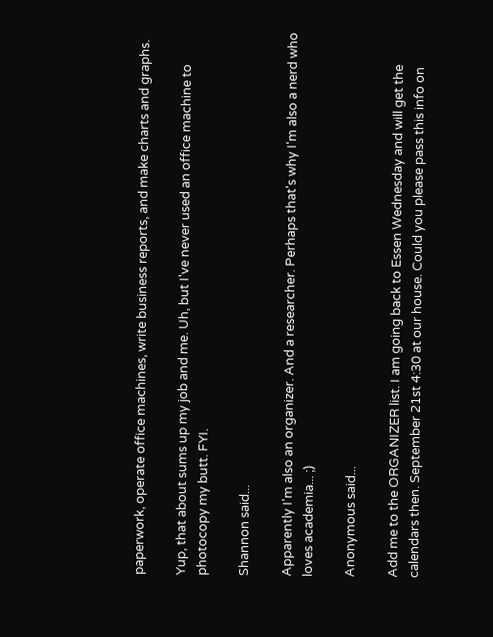paperwork, operate office machines, write business reports, and make charts and graphs.

Yup, that about sums up my job and me. Uh, but I've never used an office machine to photocopy my butt. FYI.

Shannon said...

Apparently I'm also an organizer. And a researcher. Perhaps that's why I'm also a nerd who loves academia... ;)

Anonymous said...

Add me to the ORGANIZER list. I am going back to Essen Wednesday and will get the calendars then. September 21st 4:30 at our house. Could you please pass this info on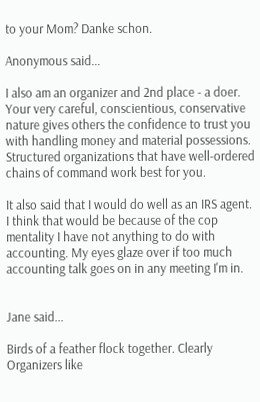to your Mom? Danke schon.

Anonymous said...

I also am an organizer and 2nd place - a doer. Your very careful, conscientious, conservative nature gives others the confidence to trust you with handling money and material possessions. Structured organizations that have well-ordered chains of command work best for you.

It also said that I would do well as an IRS agent. I think that would be because of the cop mentality I have not anything to do with accounting. My eyes glaze over if too much accounting talk goes on in any meeting I'm in.


Jane said...

Birds of a feather flock together. Clearly Organizers like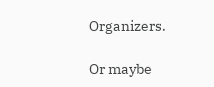Organizers.

Or maybe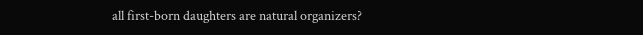all first-born daughters are natural organizers?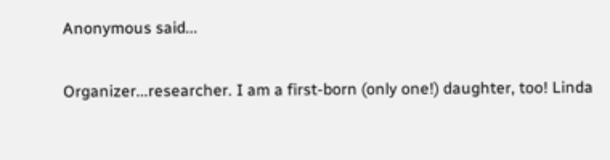Anonymous said...

Organizer...researcher. I am a first-born (only one!) daughter, too! Linda